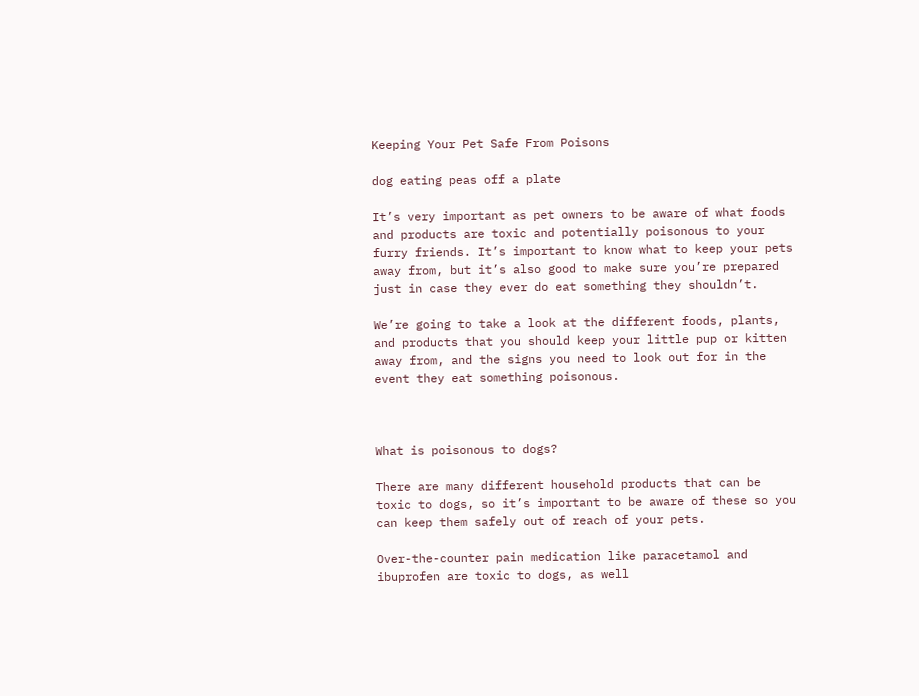Keeping Your Pet Safe From Poisons

dog eating peas off a plate

It’s very important as pet owners to be aware of what foods and products are toxic and potentially poisonous to your furry friends. It’s important to know what to keep your pets away from, but it’s also good to make sure you’re prepared just in case they ever do eat something they shouldn’t.

We’re going to take a look at the different foods, plants, and products that you should keep your little pup or kitten away from, and the signs you need to look out for in the event they eat something poisonous.



What is poisonous to dogs?

There are many different household products that can be toxic to dogs, so it’s important to be aware of these so you can keep them safely out of reach of your pets.

Over-the-counter pain medication like paracetamol and ibuprofen are toxic to dogs, as well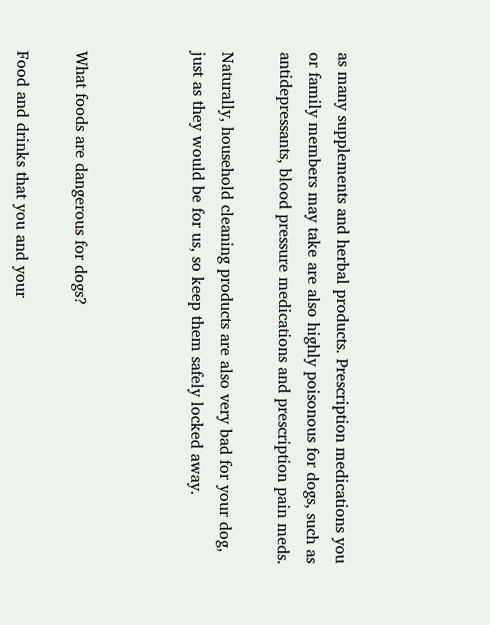as many supplements and herbal products. Prescription medications you or family members may take are also highly poisonous for dogs, such as antidepressants, blood pressure medications and prescription pain meds.

Naturally, household cleaning products are also very bad for your dog, just as they would be for us, so keep them safely locked away.



What foods are dangerous for dogs?

Food and drinks that you and your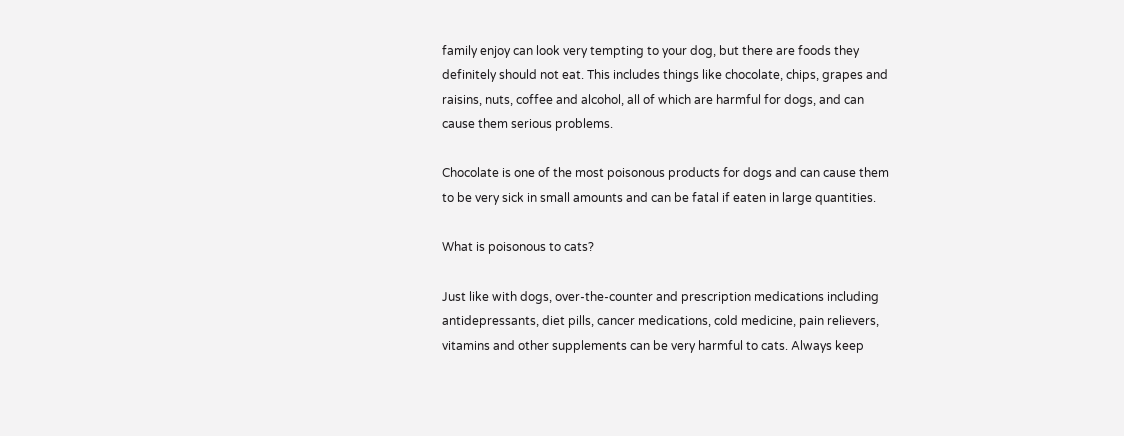family enjoy can look very tempting to your dog, but there are foods they definitely should not eat. This includes things like chocolate, chips, grapes and raisins, nuts, coffee and alcohol, all of which are harmful for dogs, and can cause them serious problems.

Chocolate is one of the most poisonous products for dogs and can cause them to be very sick in small amounts and can be fatal if eaten in large quantities.

What is poisonous to cats?

Just like with dogs, over-the-counter and prescription medications including antidepressants, diet pills, cancer medications, cold medicine, pain relievers, vitamins and other supplements can be very harmful to cats. Always keep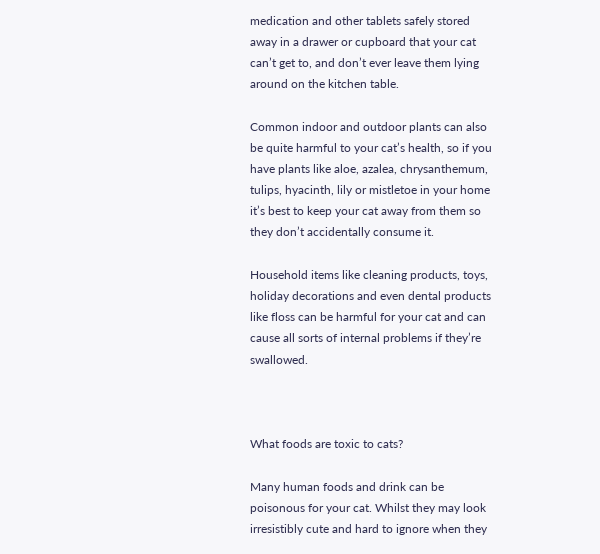medication and other tablets safely stored away in a drawer or cupboard that your cat can’t get to, and don’t ever leave them lying around on the kitchen table.

Common indoor and outdoor plants can also be quite harmful to your cat’s health, so if you have plants like aloe, azalea, chrysanthemum, tulips, hyacinth, lily or mistletoe in your home it’s best to keep your cat away from them so they don’t accidentally consume it.

Household items like cleaning products, toys, holiday decorations and even dental products like floss can be harmful for your cat and can cause all sorts of internal problems if they’re swallowed.



What foods are toxic to cats?

Many human foods and drink can be poisonous for your cat. Whilst they may look irresistibly cute and hard to ignore when they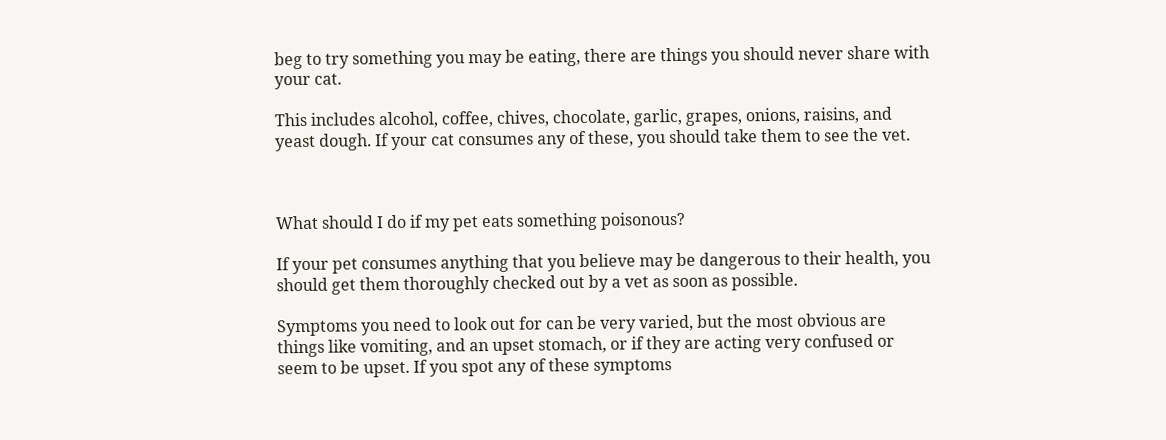beg to try something you may be eating, there are things you should never share with your cat.

This includes alcohol, coffee, chives, chocolate, garlic, grapes, onions, raisins, and yeast dough. If your cat consumes any of these, you should take them to see the vet.



What should I do if my pet eats something poisonous?

If your pet consumes anything that you believe may be dangerous to their health, you should get them thoroughly checked out by a vet as soon as possible.

Symptoms you need to look out for can be very varied, but the most obvious are things like vomiting, and an upset stomach, or if they are acting very confused or seem to be upset. If you spot any of these symptoms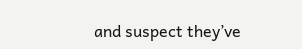and suspect they’ve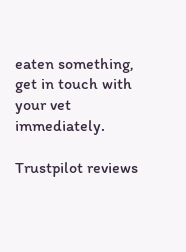eaten something, get in touch with your vet immediately.

Trustpilot reviews